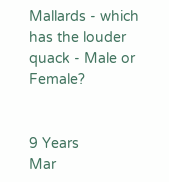Mallards - which has the louder quack - Male or Female?


9 Years
Mar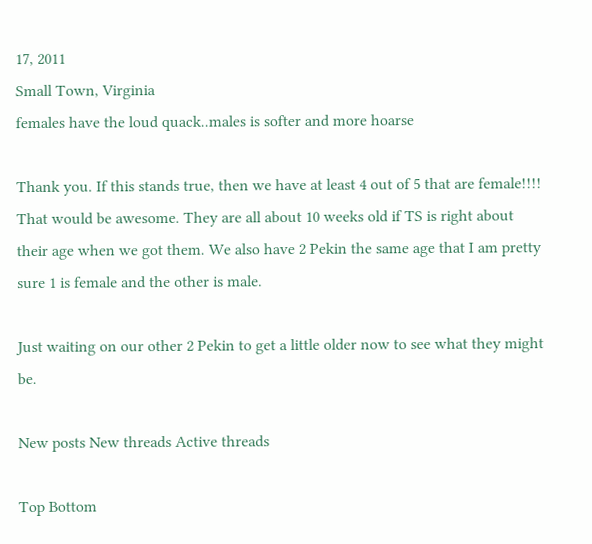17, 2011
Small Town, Virginia
females have the loud quack..males is softer and more hoarse

Thank you. If this stands true, then we have at least 4 out of 5 that are female!!!! That would be awesome. They are all about 10 weeks old if TS is right about their age when we got them. We also have 2 Pekin the same age that I am pretty sure 1 is female and the other is male.

Just waiting on our other 2 Pekin to get a little older now to see what they might be.

New posts New threads Active threads

Top Bottom